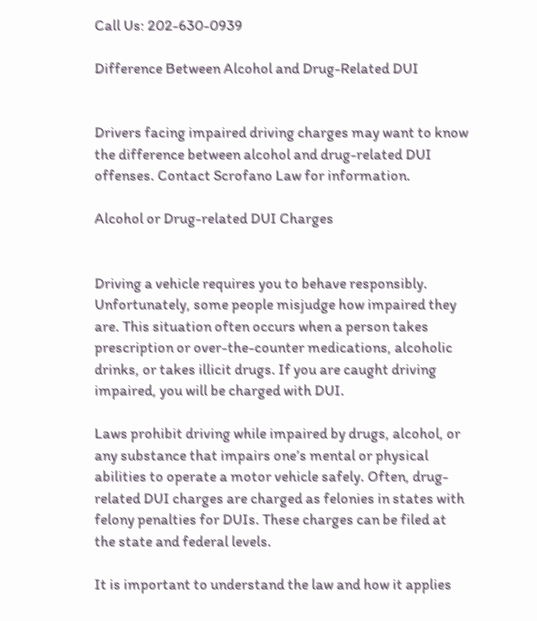Call Us: 202-630-0939

Difference Between Alcohol and Drug-Related DUI


Drivers facing impaired driving charges may want to know the difference between alcohol and drug-related DUI offenses. Contact Scrofano Law for information.

Alcohol or Drug-related DUI Charges


Driving a vehicle requires you to behave responsibly. Unfortunately, some people misjudge how impaired they are. This situation often occurs when a person takes prescription or over-the-counter medications, alcoholic drinks, or takes illicit drugs. If you are caught driving impaired, you will be charged with DUI.

Laws prohibit driving while impaired by drugs, alcohol, or any substance that impairs one’s mental or physical abilities to operate a motor vehicle safely. Often, drug-related DUI charges are charged as felonies in states with felony penalties for DUIs. These charges can be filed at the state and federal levels.

It is important to understand the law and how it applies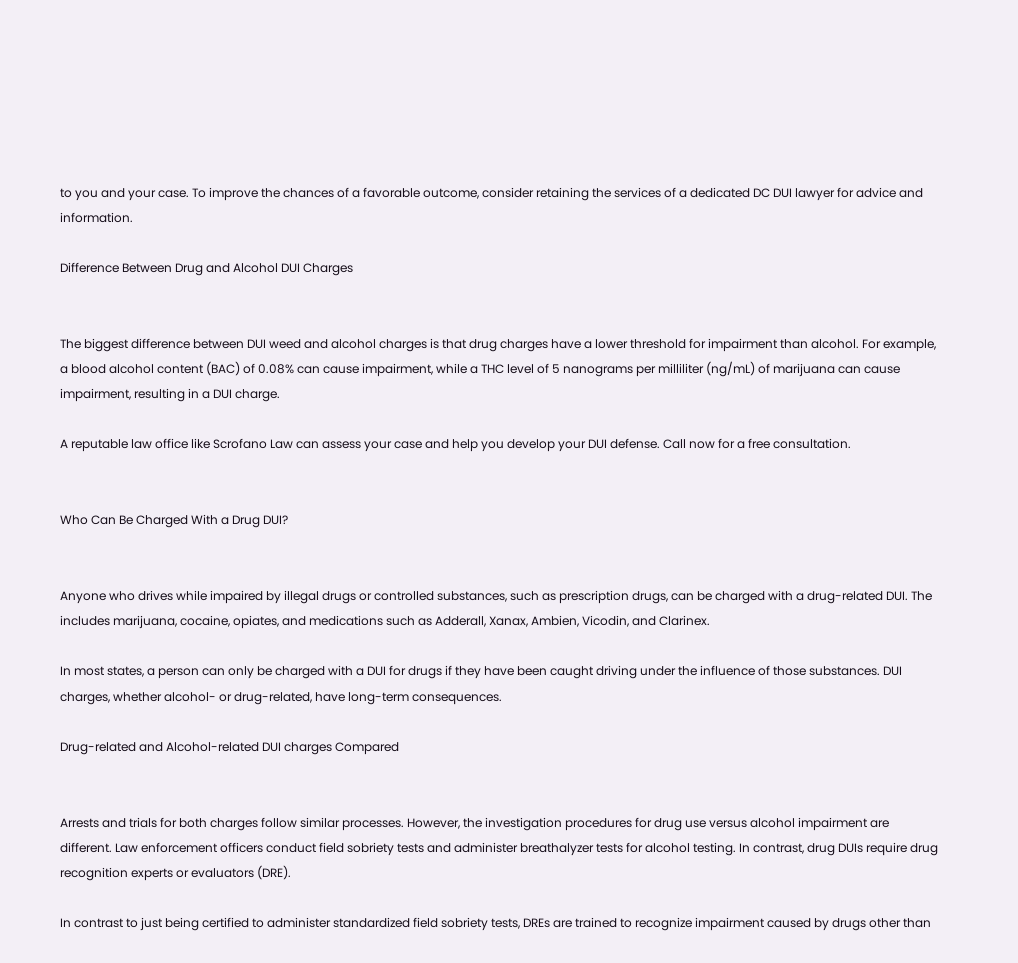to you and your case. To improve the chances of a favorable outcome, consider retaining the services of a dedicated DC DUI lawyer for advice and information.

Difference Between Drug and Alcohol DUI Charges


The biggest difference between DUI weed and alcohol charges is that drug charges have a lower threshold for impairment than alcohol. For example, a blood alcohol content (BAC) of 0.08% can cause impairment, while a THC level of 5 nanograms per milliliter (ng/mL) of marijuana can cause impairment, resulting in a DUI charge.

A reputable law office like Scrofano Law can assess your case and help you develop your DUI defense. Call now for a free consultation.


Who Can Be Charged With a Drug DUI?


Anyone who drives while impaired by illegal drugs or controlled substances, such as prescription drugs, can be charged with a drug-related DUI. The includes marijuana, cocaine, opiates, and medications such as Adderall, Xanax, Ambien, Vicodin, and Clarinex.

In most states, a person can only be charged with a DUI for drugs if they have been caught driving under the influence of those substances. DUI charges, whether alcohol- or drug-related, have long-term consequences.

Drug-related and Alcohol-related DUI charges Compared


Arrests and trials for both charges follow similar processes. However, the investigation procedures for drug use versus alcohol impairment are different. Law enforcement officers conduct field sobriety tests and administer breathalyzer tests for alcohol testing. In contrast, drug DUIs require drug recognition experts or evaluators (DRE).

In contrast to just being certified to administer standardized field sobriety tests, DREs are trained to recognize impairment caused by drugs other than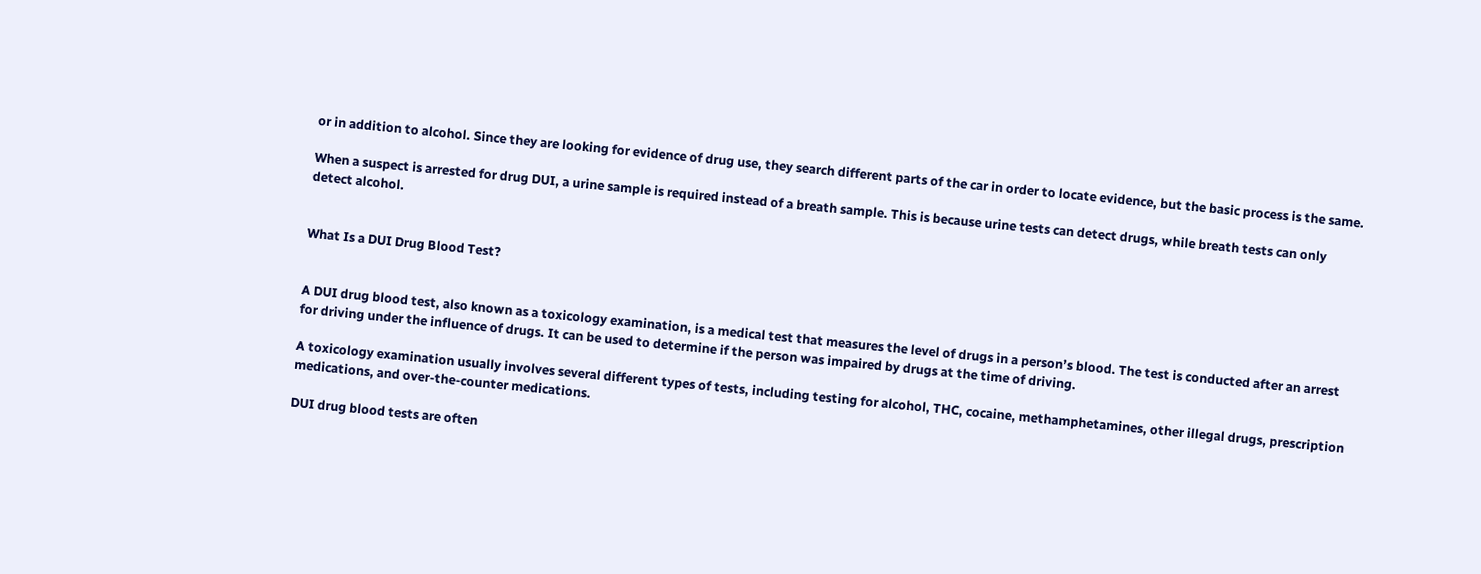or in addition to alcohol. Since they are looking for evidence of drug use, they search different parts of the car in order to locate evidence, but the basic process is the same.

When a suspect is arrested for drug DUI, a urine sample is required instead of a breath sample. This is because urine tests can detect drugs, while breath tests can only detect alcohol.


What Is a DUI Drug Blood Test?


A DUI drug blood test, also known as a toxicology examination, is a medical test that measures the level of drugs in a person’s blood. The test is conducted after an arrest for driving under the influence of drugs. It can be used to determine if the person was impaired by drugs at the time of driving.

A toxicology examination usually involves several different types of tests, including testing for alcohol, THC, cocaine, methamphetamines, other illegal drugs, prescription medications, and over-the-counter medications.

DUI drug blood tests are often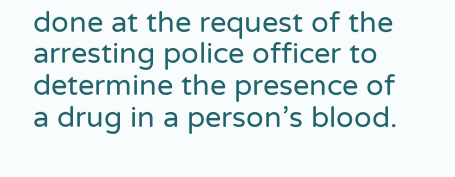done at the request of the arresting police officer to determine the presence of a drug in a person’s blood.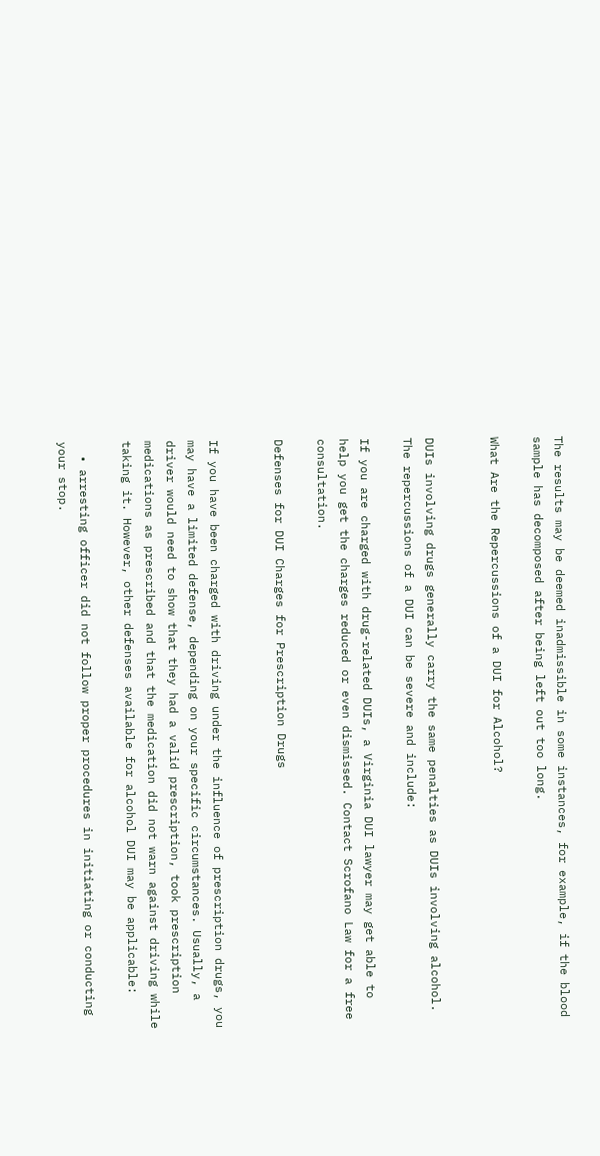The results may be deemed inadmissible in some instances, for example, if the blood sample has decomposed after being left out too long.

What Are the Repercussions of a DUI for Alcohol?


DUIs involving drugs generally carry the same penalties as DUIs involving alcohol. The repercussions of a DUI can be severe and include:

If you are charged with drug-related DUIs, a Virginia DUI lawyer may get able to help you get the charges reduced or even dismissed. Contact Scrofano Law for a free consultation.

Defenses for DUI Charges for Prescription Drugs


If you have been charged with driving under the influence of prescription drugs, you may have a limited defense, depending on your specific circumstances. Usually, a driver would need to show that they had a valid prescription, took prescription medications as prescribed and that the medication did not warn against driving while taking it. However, other defenses available for alcohol DUI may be applicable:

  • arresting officer did not follow proper procedures in initiating or conducting your stop.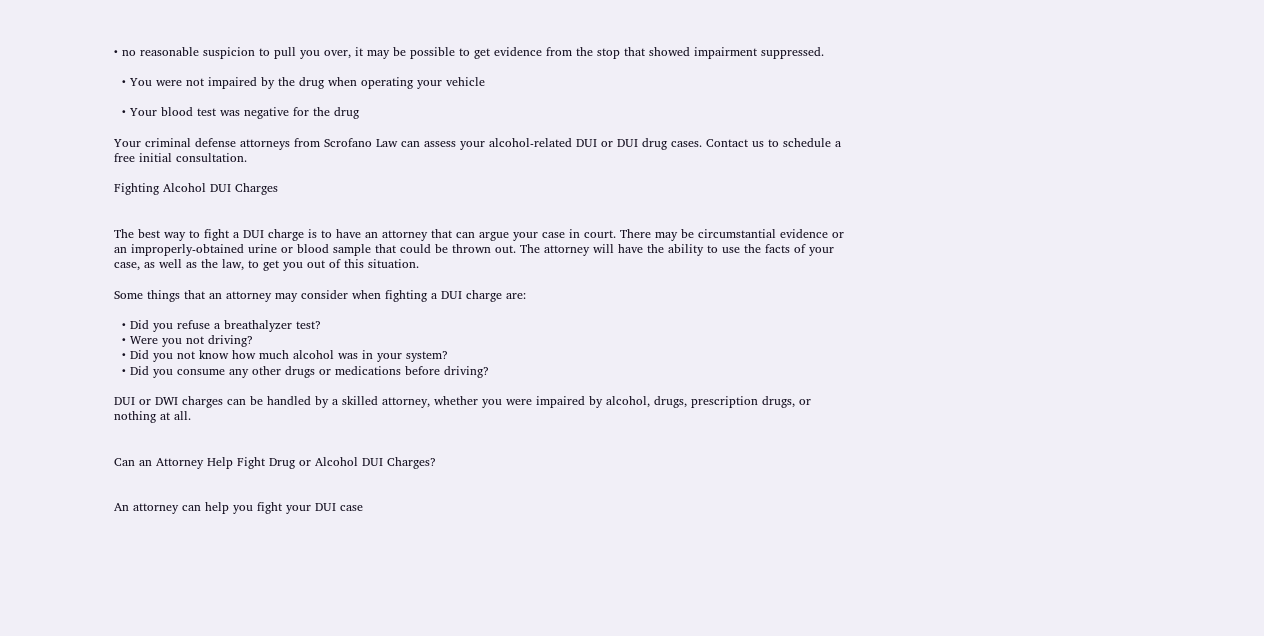• no reasonable suspicion to pull you over, it may be possible to get evidence from the stop that showed impairment suppressed.

  • You were not impaired by the drug when operating your vehicle

  • Your blood test was negative for the drug

Your criminal defense attorneys from Scrofano Law can assess your alcohol-related DUI or DUI drug cases. Contact us to schedule a free initial consultation.

Fighting Alcohol DUI Charges


The best way to fight a DUI charge is to have an attorney that can argue your case in court. There may be circumstantial evidence or an improperly-obtained urine or blood sample that could be thrown out. The attorney will have the ability to use the facts of your case, as well as the law, to get you out of this situation.

Some things that an attorney may consider when fighting a DUI charge are:

  • Did you refuse a breathalyzer test?
  • Were you not driving?
  • Did you not know how much alcohol was in your system?
  • Did you consume any other drugs or medications before driving?

DUI or DWI charges can be handled by a skilled attorney, whether you were impaired by alcohol, drugs, prescription drugs, or nothing at all.


Can an Attorney Help Fight Drug or Alcohol DUI Charges?


An attorney can help you fight your DUI case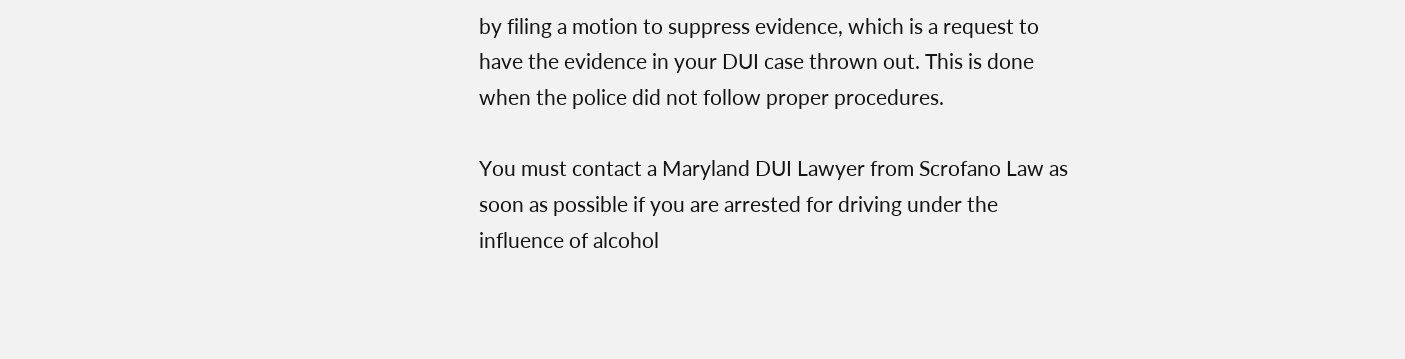by filing a motion to suppress evidence, which is a request to have the evidence in your DUI case thrown out. This is done when the police did not follow proper procedures.

You must contact a Maryland DUI Lawyer from Scrofano Law as soon as possible if you are arrested for driving under the influence of alcohol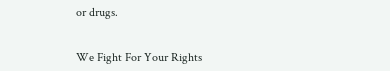or drugs.


We Fight For Your Rights